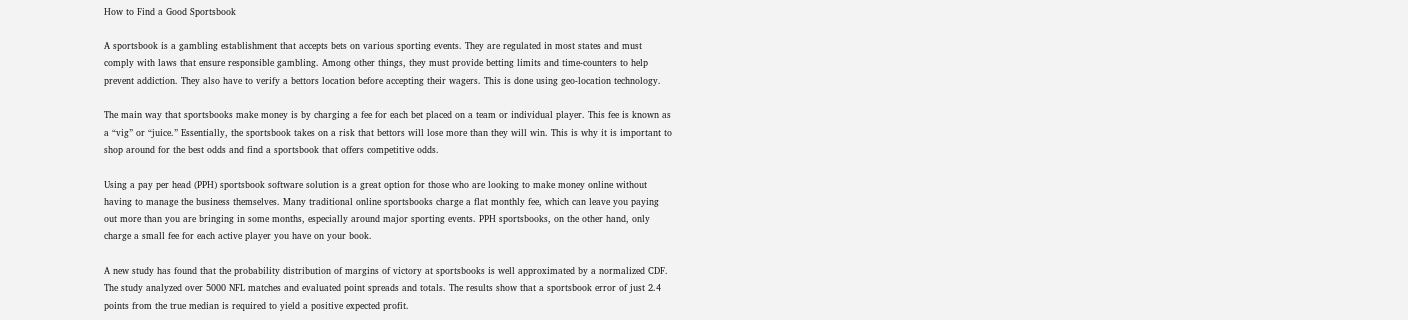How to Find a Good Sportsbook

A sportsbook is a gambling establishment that accepts bets on various sporting events. They are regulated in most states and must comply with laws that ensure responsible gambling. Among other things, they must provide betting limits and time-counters to help prevent addiction. They also have to verify a bettors location before accepting their wagers. This is done using geo-location technology.

The main way that sportsbooks make money is by charging a fee for each bet placed on a team or individual player. This fee is known as a “vig” or “juice.” Essentially, the sportsbook takes on a risk that bettors will lose more than they will win. This is why it is important to shop around for the best odds and find a sportsbook that offers competitive odds.

Using a pay per head (PPH) sportsbook software solution is a great option for those who are looking to make money online without having to manage the business themselves. Many traditional online sportsbooks charge a flat monthly fee, which can leave you paying out more than you are bringing in some months, especially around major sporting events. PPH sportsbooks, on the other hand, only charge a small fee for each active player you have on your book.

A new study has found that the probability distribution of margins of victory at sportsbooks is well approximated by a normalized CDF. The study analyzed over 5000 NFL matches and evaluated point spreads and totals. The results show that a sportsbook error of just 2.4 points from the true median is required to yield a positive expected profit.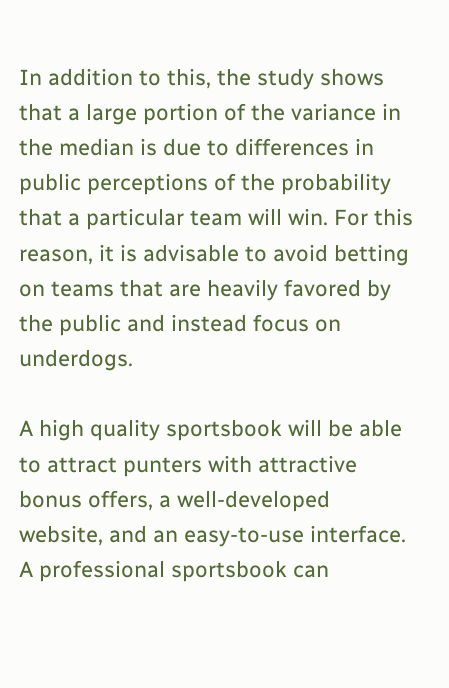In addition to this, the study shows that a large portion of the variance in the median is due to differences in public perceptions of the probability that a particular team will win. For this reason, it is advisable to avoid betting on teams that are heavily favored by the public and instead focus on underdogs.

A high quality sportsbook will be able to attract punters with attractive bonus offers, a well-developed website, and an easy-to-use interface. A professional sportsbook can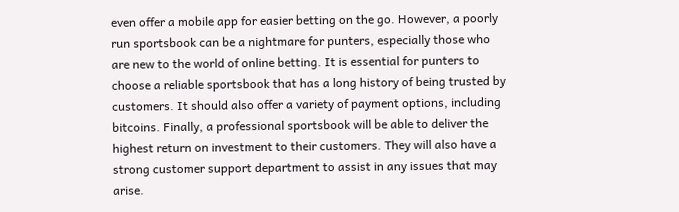even offer a mobile app for easier betting on the go. However, a poorly run sportsbook can be a nightmare for punters, especially those who are new to the world of online betting. It is essential for punters to choose a reliable sportsbook that has a long history of being trusted by customers. It should also offer a variety of payment options, including bitcoins. Finally, a professional sportsbook will be able to deliver the highest return on investment to their customers. They will also have a strong customer support department to assist in any issues that may arise.